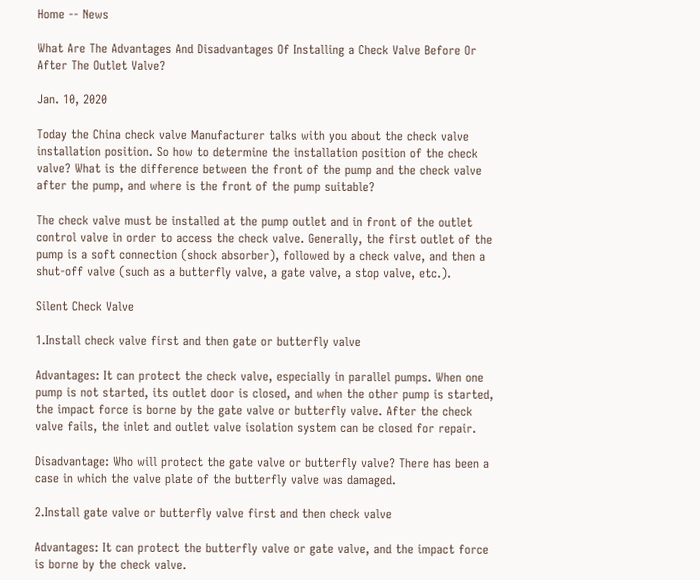Home -- News

What Are The Advantages And Disadvantages Of Installing a Check Valve Before Or After The Outlet Valve?

Jan. 10, 2020

Today the China check valve Manufacturer talks with you about the check valve installation position. So how to determine the installation position of the check valve? What is the difference between the front of the pump and the check valve after the pump, and where is the front of the pump suitable?

The check valve must be installed at the pump outlet and in front of the outlet control valve in order to access the check valve. Generally, the first outlet of the pump is a soft connection (shock absorber), followed by a check valve, and then a shut-off valve (such as a butterfly valve, a gate valve, a stop valve, etc.).

Silent Check Valve

1.Install check valve first and then gate or butterfly valve

Advantages: It can protect the check valve, especially in parallel pumps. When one pump is not started, its outlet door is closed, and when the other pump is started, the impact force is borne by the gate valve or butterfly valve. After the check valve fails, the inlet and outlet valve isolation system can be closed for repair.

Disadvantage: Who will protect the gate valve or butterfly valve? There has been a case in which the valve plate of the butterfly valve was damaged.

2.Install gate valve or butterfly valve first and then check valve

Advantages: It can protect the butterfly valve or gate valve, and the impact force is borne by the check valve.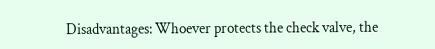Disadvantages: Whoever protects the check valve, the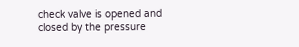check valve is opened and closed by the pressure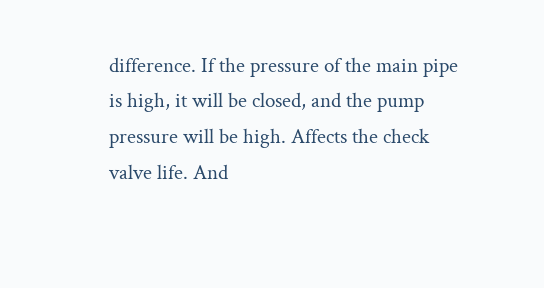difference. If the pressure of the main pipe is high, it will be closed, and the pump pressure will be high. Affects the check valve life. And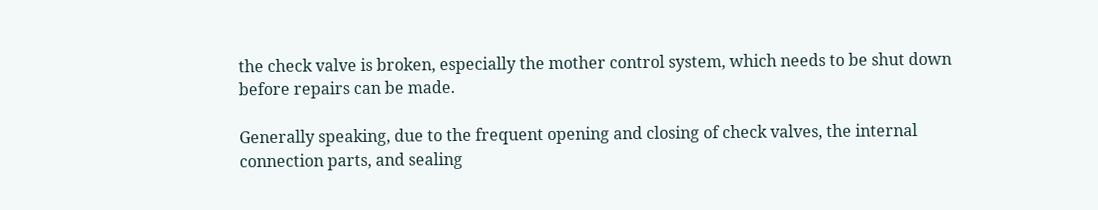the check valve is broken, especially the mother control system, which needs to be shut down before repairs can be made.

Generally speaking, due to the frequent opening and closing of check valves, the internal connection parts, and sealing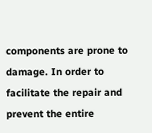components are prone to damage. In order to facilitate the repair and prevent the entire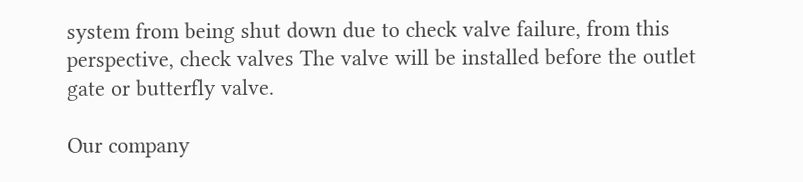system from being shut down due to check valve failure, from this perspective, check valves The valve will be installed before the outlet gate or butterfly valve.

Our company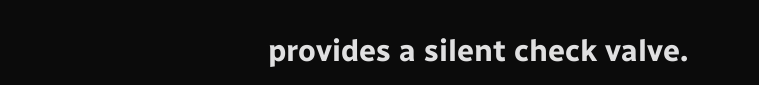provides a silent check valve.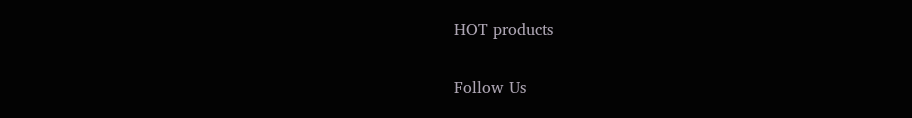HOT products

Follow Us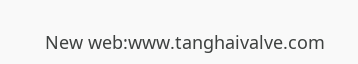New web:www.tanghaivalve.com